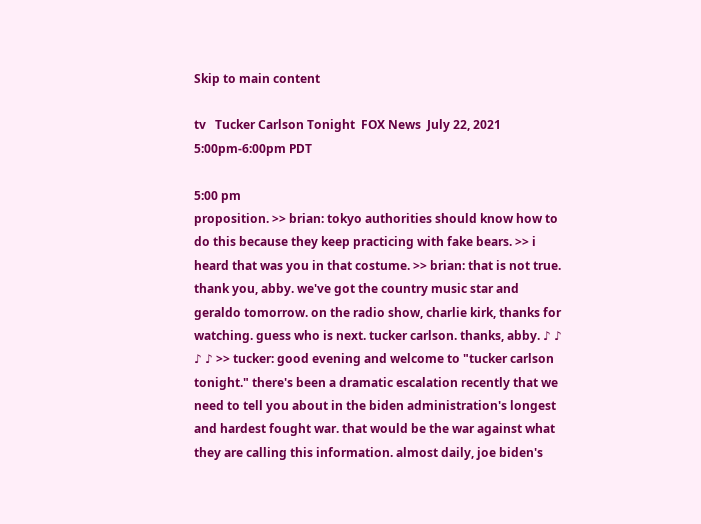Skip to main content

tv   Tucker Carlson Tonight  FOX News  July 22, 2021 5:00pm-6:00pm PDT

5:00 pm
proposition. >> brian: tokyo authorities should know how to do this because they keep practicing with fake bears. >> i heard that was you in that costume. >> brian: that is not true. thank you, abby. we've got the country music star and geraldo tomorrow. on the radio show, charlie kirk, thanks for watching. guess who is next. tucker carlson. thanks, abby. ♪ ♪ ♪ ♪ >> tucker: good evening and welcome to "tucker carlson tonight." there's been a dramatic escalation recently that we need to tell you about in the biden administration's longest and hardest fought war. that would be the war against what they are calling this information. almost daily, joe biden's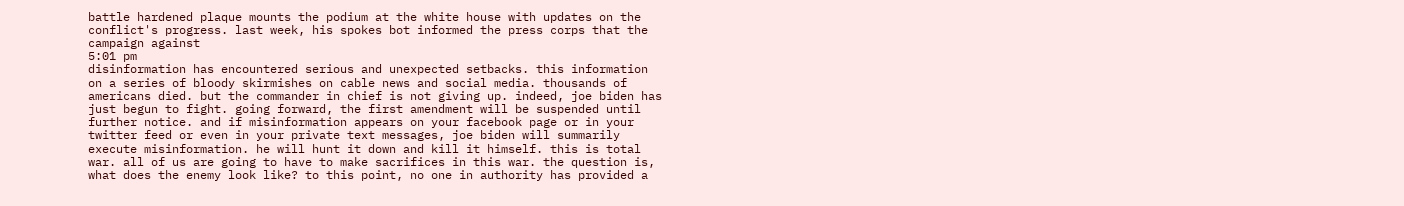battle hardened plaque mounts the podium at the white house with updates on the conflict's progress. last week, his spokes bot informed the press corps that the campaign against
5:01 pm
disinformation has encountered serious and unexpected setbacks. this information on a series of bloody skirmishes on cable news and social media. thousands of americans died. but the commander in chief is not giving up. indeed, joe biden has just begun to fight. going forward, the first amendment will be suspended until further notice. and if misinformation appears on your facebook page or in your twitter feed or even in your private text messages, joe biden will summarily execute misinformation. he will hunt it down and kill it himself. this is total war. all of us are going to have to make sacrifices in this war. the question is, what does the enemy look like? to this point, no one in authority has provided a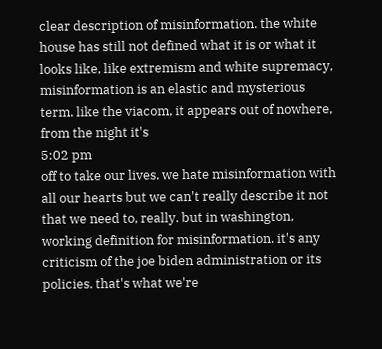clear description of misinformation. the white house has still not defined what it is or what it looks like, like extremism and white supremacy, misinformation is an elastic and mysterious term. like the viacom, it appears out of nowhere, from the night it's
5:02 pm
off to take our lives. we hate misinformation with all our hearts but we can't really describe it not that we need to, really. but in washington, working definition for misinformation. it's any criticism of the joe biden administration or its policies. that's what we're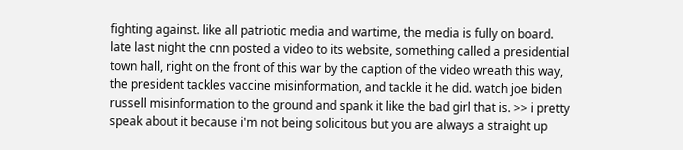fighting against. like all patriotic media and wartime, the media is fully on board. late last night the cnn posted a video to its website, something called a presidential town hall, right on the front of this war by the caption of the video wreath this way, the president tackles vaccine misinformation, and tackle it he did. watch joe biden russell misinformation to the ground and spank it like the bad girl that is. >> i pretty speak about it because i'm not being solicitous but you are always a straight up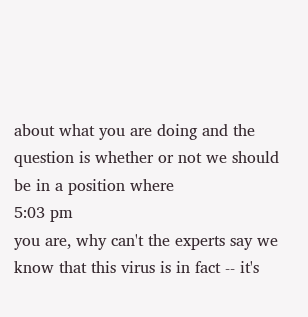about what you are doing and the question is whether or not we should be in a position where
5:03 pm
you are, why can't the experts say we know that this virus is in fact -- it's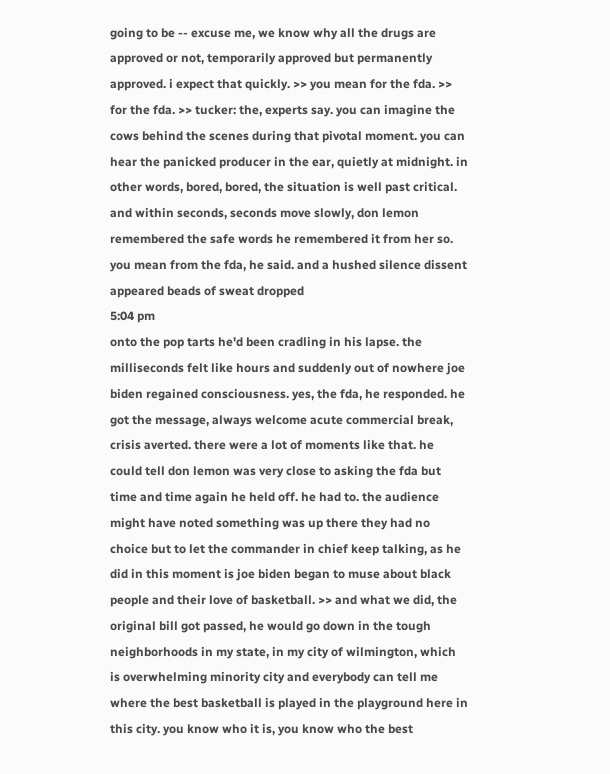going to be -- excuse me, we know why all the drugs are approved or not, temporarily approved but permanently approved. i expect that quickly. >> you mean for the fda. >> for the fda. >> tucker: the, experts say. you can imagine the cows behind the scenes during that pivotal moment. you can hear the panicked producer in the ear, quietly at midnight. in other words, bored, bored, the situation is well past critical. and within seconds, seconds move slowly, don lemon remembered the safe words he remembered it from her so. you mean from the fda, he said. and a hushed silence dissent appeared beads of sweat dropped
5:04 pm
onto the pop tarts he'd been cradling in his lapse. the milliseconds felt like hours and suddenly out of nowhere joe biden regained consciousness. yes, the fda, he responded. he got the message, always welcome acute commercial break, crisis averted. there were a lot of moments like that. he could tell don lemon was very close to asking the fda but time and time again he held off. he had to. the audience might have noted something was up there they had no choice but to let the commander in chief keep talking, as he did in this moment is joe biden began to muse about black people and their love of basketball. >> and what we did, the original bill got passed, he would go down in the tough neighborhoods in my state, in my city of wilmington, which is overwhelming minority city and everybody can tell me where the best basketball is played in the playground here in this city. you know who it is, you know who the best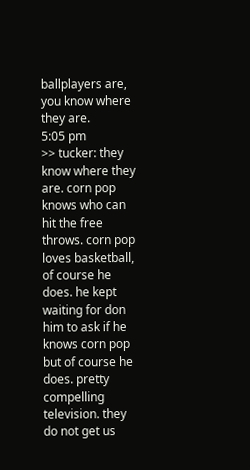ballplayers are, you know where they are.
5:05 pm
>> tucker: they know where they are. corn pop knows who can hit the free throws. corn pop loves basketball, of course he does. he kept waiting for don him to ask if he knows corn pop but of course he does. pretty compelling television. they do not get us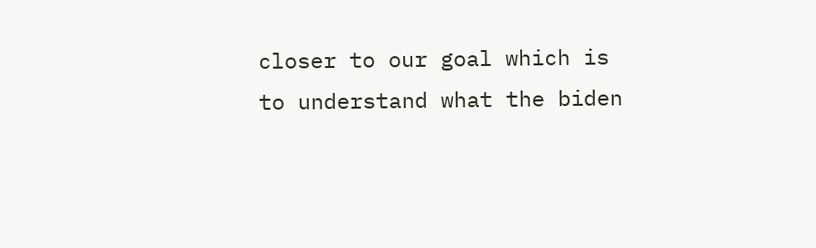closer to our goal which is to understand what the biden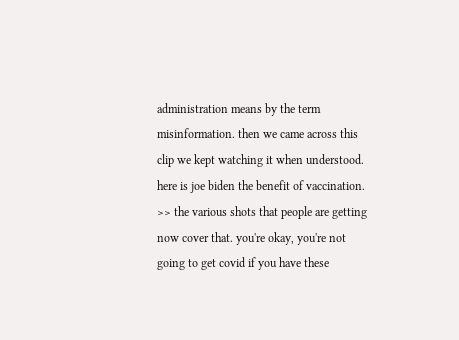administration means by the term misinformation. then we came across this clip we kept watching it when understood. here is joe biden the benefit of vaccination. >> the various shots that people are getting now cover that. you're okay, you're not going to get covid if you have these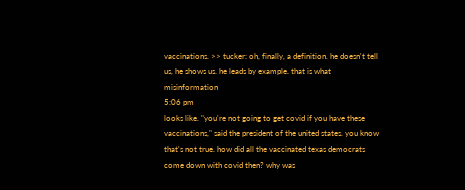vaccinations. >> tucker: oh, finally, a definition. he doesn't tell us, he shows us. he leads by example. that is what misinformation
5:06 pm
looks like. "you're not going to get covid if you have these vaccinations," said the president of the united states. you know that's not true. how did all the vaccinated texas democrats come down with covid then? why was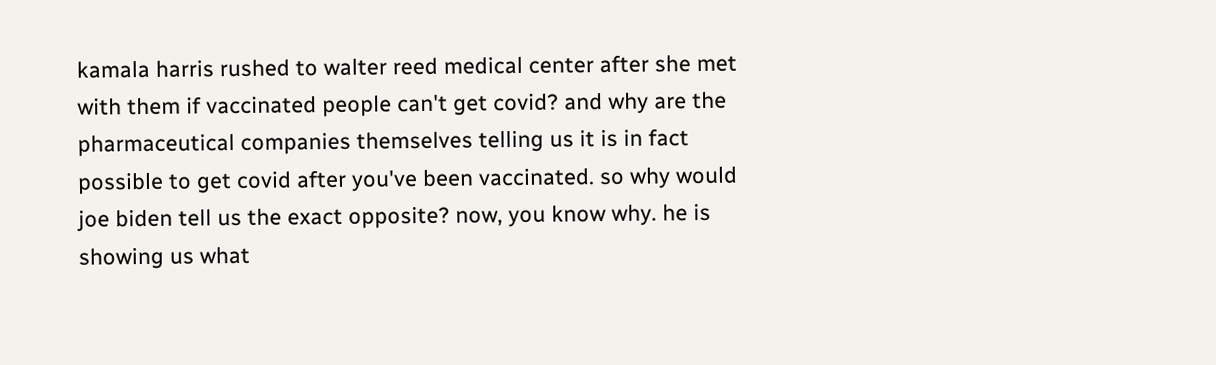kamala harris rushed to walter reed medical center after she met with them if vaccinated people can't get covid? and why are the pharmaceutical companies themselves telling us it is in fact possible to get covid after you've been vaccinated. so why would joe biden tell us the exact opposite? now, you know why. he is showing us what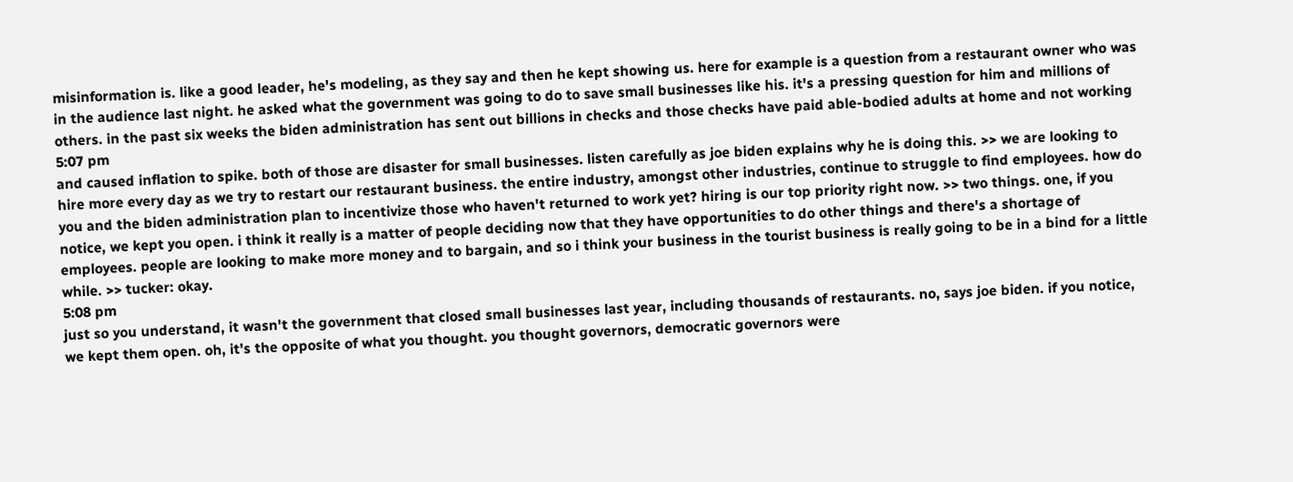misinformation is. like a good leader, he's modeling, as they say and then he kept showing us. here for example is a question from a restaurant owner who was in the audience last night. he asked what the government was going to do to save small businesses like his. it's a pressing question for him and millions of others. in the past six weeks the biden administration has sent out billions in checks and those checks have paid able-bodied adults at home and not working
5:07 pm
and caused inflation to spike. both of those are disaster for small businesses. listen carefully as joe biden explains why he is doing this. >> we are looking to hire more every day as we try to restart our restaurant business. the entire industry, amongst other industries, continue to struggle to find employees. how do you and the biden administration plan to incentivize those who haven't returned to work yet? hiring is our top priority right now. >> two things. one, if you notice, we kept you open. i think it really is a matter of people deciding now that they have opportunities to do other things and there's a shortage of employees. people are looking to make more money and to bargain, and so i think your business in the tourist business is really going to be in a bind for a little while. >> tucker: okay.
5:08 pm
just so you understand, it wasn't the government that closed small businesses last year, including thousands of restaurants. no, says joe biden. if you notice, we kept them open. oh, it's the opposite of what you thought. you thought governors, democratic governors were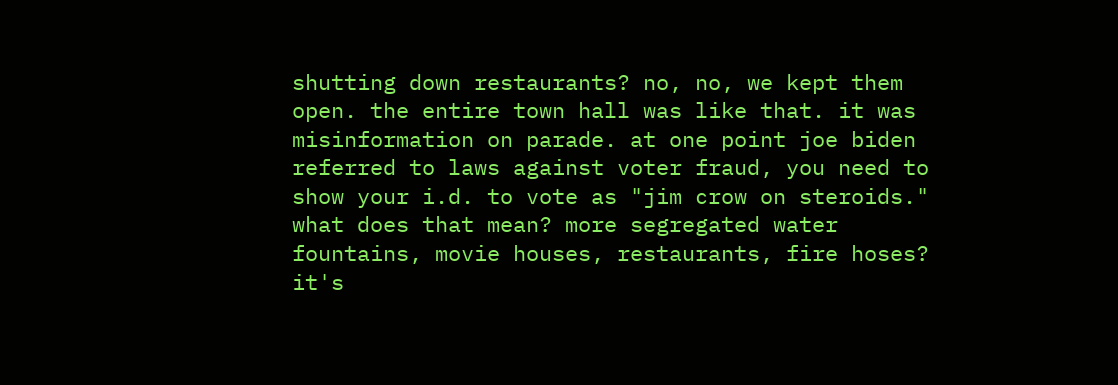shutting down restaurants? no, no, we kept them open. the entire town hall was like that. it was misinformation on parade. at one point joe biden referred to laws against voter fraud, you need to show your i.d. to vote as "jim crow on steroids." what does that mean? more segregated water fountains, movie houses, restaurants, fire hoses? it's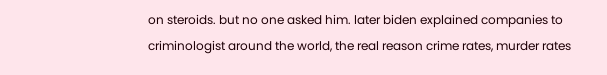on steroids. but no one asked him. later biden explained companies to criminologist around the world, the real reason crime rates, murder rates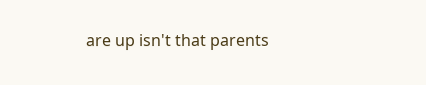are up isn't that parents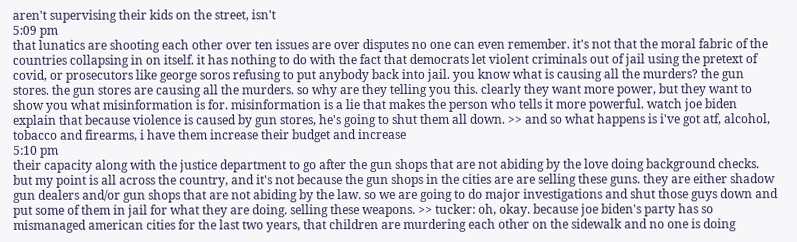aren't supervising their kids on the street, isn't
5:09 pm
that lunatics are shooting each other over ten issues are over disputes no one can even remember. it's not that the moral fabric of the countries collapsing in on itself. it has nothing to do with the fact that democrats let violent criminals out of jail using the pretext of covid, or prosecutors like george soros refusing to put anybody back into jail. you know what is causing all the murders? the gun stores. the gun stores are causing all the murders. so why are they telling you this. clearly they want more power, but they want to show you what misinformation is for. misinformation is a lie that makes the person who tells it more powerful. watch joe biden explain that because violence is caused by gun stores, he's going to shut them all down. >> and so what happens is i've got atf, alcohol, tobacco and firearms, i have them increase their budget and increase
5:10 pm
their capacity along with the justice department to go after the gun shops that are not abiding by the love doing background checks. but my point is all across the country, and it's not because the gun shops in the cities are are selling these guns. they are either shadow gun dealers and/or gun shops that are not abiding by the law. so we are going to do major investigations and shut those guys down and put some of them in jail for what they are doing. selling these weapons. >> tucker: oh, okay. because joe biden's party has so mismanaged american cities for the last two years, that children are murdering each other on the sidewalk and no one is doing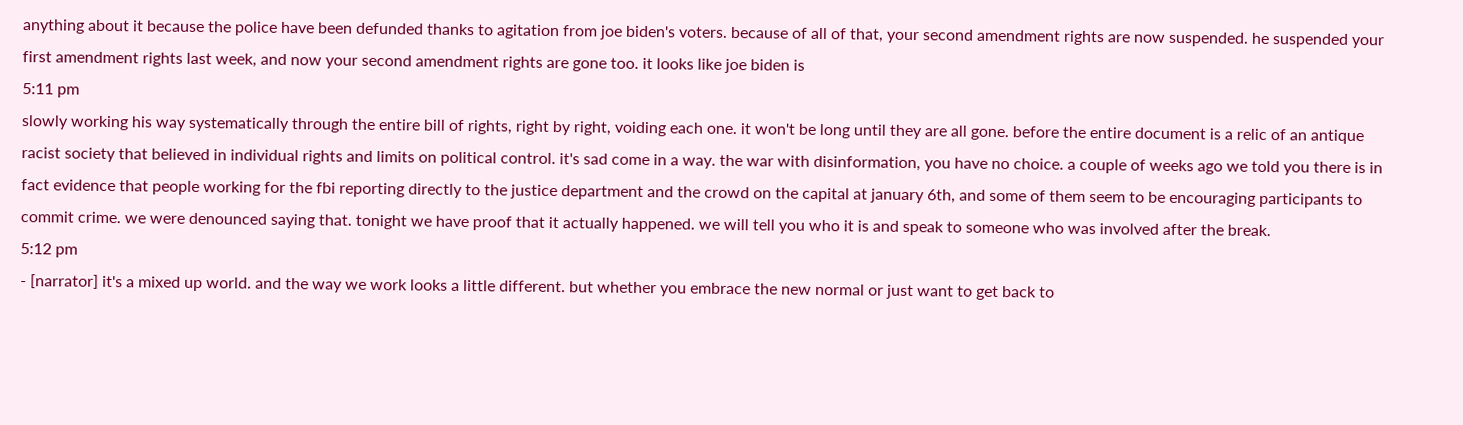anything about it because the police have been defunded thanks to agitation from joe biden's voters. because of all of that, your second amendment rights are now suspended. he suspended your first amendment rights last week, and now your second amendment rights are gone too. it looks like joe biden is
5:11 pm
slowly working his way systematically through the entire bill of rights, right by right, voiding each one. it won't be long until they are all gone. before the entire document is a relic of an antique racist society that believed in individual rights and limits on political control. it's sad come in a way. the war with disinformation, you have no choice. a couple of weeks ago we told you there is in fact evidence that people working for the fbi reporting directly to the justice department and the crowd on the capital at january 6th, and some of them seem to be encouraging participants to commit crime. we were denounced saying that. tonight we have proof that it actually happened. we will tell you who it is and speak to someone who was involved after the break.
5:12 pm
- [narrator] it's a mixed up world. and the way we work looks a little different. but whether you embrace the new normal or just want to get back to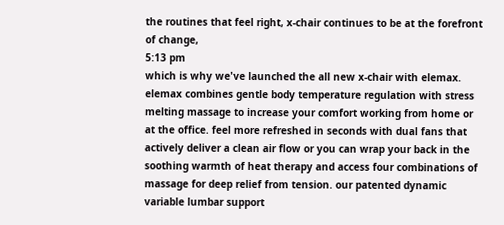the routines that feel right, x-chair continues to be at the forefront of change,
5:13 pm
which is why we've launched the all new x-chair with elemax. elemax combines gentle body temperature regulation with stress melting massage to increase your comfort working from home or at the office. feel more refreshed in seconds with dual fans that actively deliver a clean air flow or you can wrap your back in the soothing warmth of heat therapy and access four combinations of massage for deep relief from tension. our patented dynamic variable lumbar support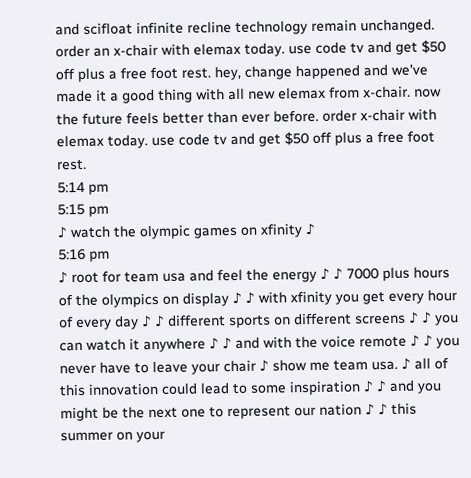and scifloat infinite recline technology remain unchanged. order an x-chair with elemax today. use code tv and get $50 off plus a free foot rest. hey, change happened and we've made it a good thing with all new elemax from x-chair. now the future feels better than ever before. order x-chair with elemax today. use code tv and get $50 off plus a free foot rest.
5:14 pm
5:15 pm
♪ watch the olympic games on xfinity ♪
5:16 pm
♪ root for team usa and feel the energy ♪ ♪ 7000 plus hours of the olympics on display ♪ ♪ with xfinity you get every hour of every day ♪ ♪ different sports on different screens ♪ ♪ you can watch it anywhere ♪ ♪ and with the voice remote ♪ ♪ you never have to leave your chair ♪ show me team usa. ♪ all of this innovation could lead to some inspiration ♪ ♪ and you might be the next one to represent our nation ♪ ♪ this summer on your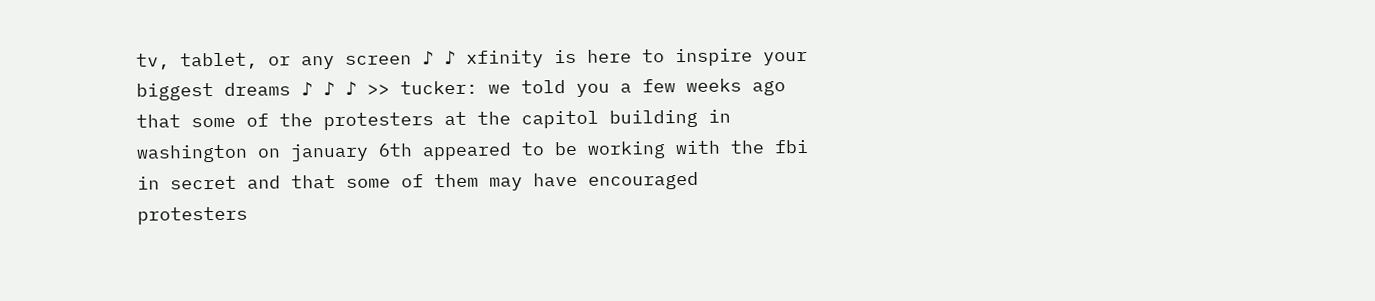tv, tablet, or any screen ♪ ♪ xfinity is here to inspire your biggest dreams ♪ ♪ ♪ >> tucker: we told you a few weeks ago that some of the protesters at the capitol building in washington on january 6th appeared to be working with the fbi in secret and that some of them may have encouraged protesters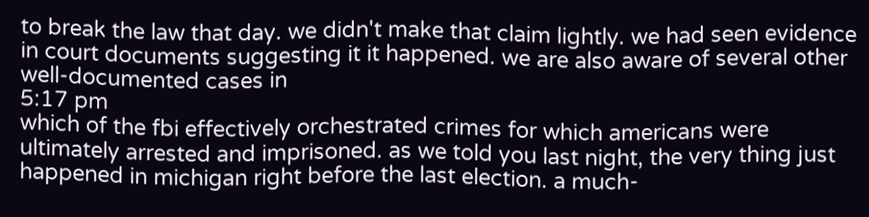to break the law that day. we didn't make that claim lightly. we had seen evidence in court documents suggesting it it happened. we are also aware of several other well-documented cases in
5:17 pm
which of the fbi effectively orchestrated crimes for which americans were ultimately arrested and imprisoned. as we told you last night, the very thing just happened in michigan right before the last election. a much-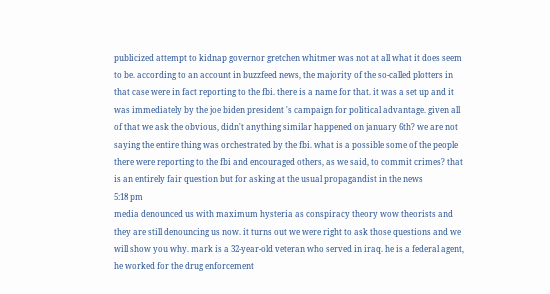publicized attempt to kidnap governor gretchen whitmer was not at all what it does seem to be. according to an account in buzzfeed news, the majority of the so-called plotters in that case were in fact reporting to the fbi. there is a name for that. it was a set up and it was immediately by the joe biden president 's campaign for political advantage. given all of that we ask the obvious, didn't anything similar happened on january 6th? we are not saying the entire thing was orchestrated by the fbi. what is a possible some of the people there were reporting to the fbi and encouraged others, as we said, to commit crimes? that is an entirely fair question but for asking at the usual propagandist in the news
5:18 pm
media denounced us with maximum hysteria as conspiracy theory wow theorists and they are still denouncing us now. it turns out we were right to ask those questions and we will show you why. mark is a 32-year-old veteran who served in iraq. he is a federal agent, he worked for the drug enforcement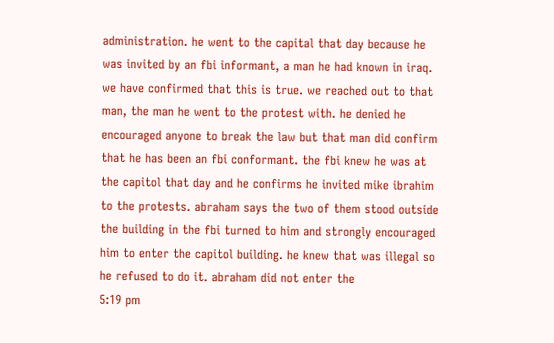administration. he went to the capital that day because he was invited by an fbi informant, a man he had known in iraq. we have confirmed that this is true. we reached out to that man, the man he went to the protest with. he denied he encouraged anyone to break the law but that man did confirm that he has been an fbi conformant. the fbi knew he was at the capitol that day and he confirms he invited mike ibrahim to the protests. abraham says the two of them stood outside the building in the fbi turned to him and strongly encouraged him to enter the capitol building. he knew that was illegal so he refused to do it. abraham did not enter the
5:19 pm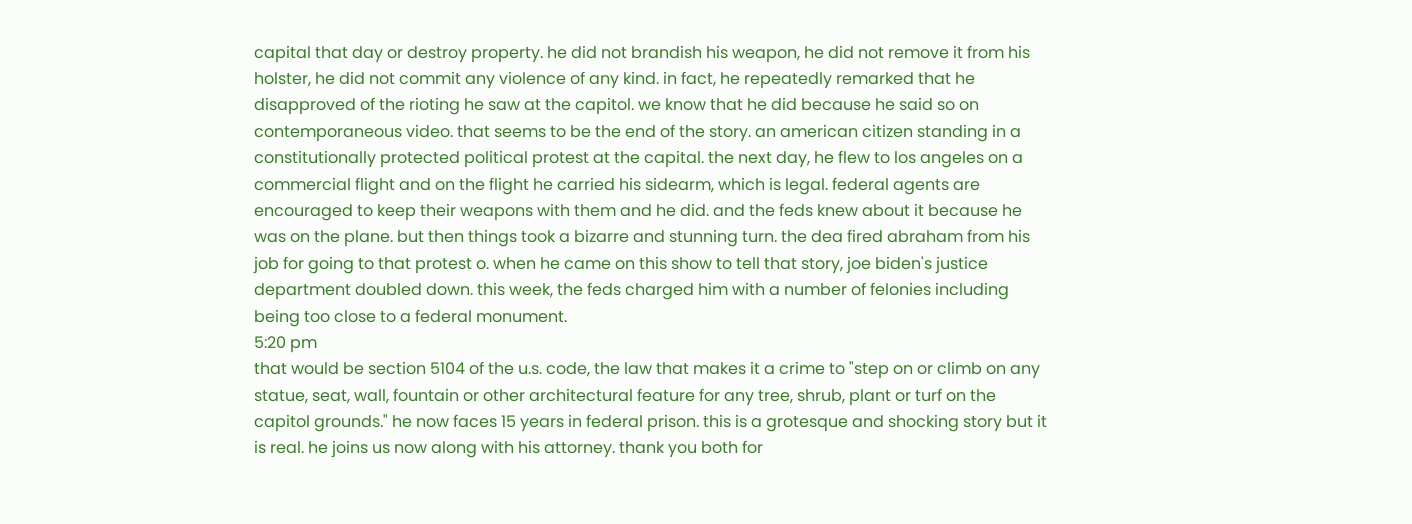capital that day or destroy property. he did not brandish his weapon, he did not remove it from his holster, he did not commit any violence of any kind. in fact, he repeatedly remarked that he disapproved of the rioting he saw at the capitol. we know that he did because he said so on contemporaneous video. that seems to be the end of the story. an american citizen standing in a constitutionally protected political protest at the capital. the next day, he flew to los angeles on a commercial flight and on the flight he carried his sidearm, which is legal. federal agents are encouraged to keep their weapons with them and he did. and the feds knew about it because he was on the plane. but then things took a bizarre and stunning turn. the dea fired abraham from his job for going to that protest o. when he came on this show to tell that story, joe biden's justice department doubled down. this week, the feds charged him with a number of felonies including being too close to a federal monument.
5:20 pm
that would be section 5104 of the u.s. code, the law that makes it a crime to "step on or climb on any statue, seat, wall, fountain or other architectural feature for any tree, shrub, plant or turf on the capitol grounds." he now faces 15 years in federal prison. this is a grotesque and shocking story but it is real. he joins us now along with his attorney. thank you both for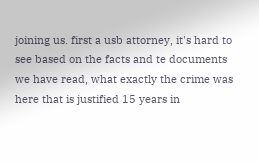joining us. first a usb attorney, it's hard to see based on the facts and te documents we have read, what exactly the crime was here that is justified 15 years in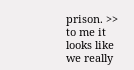prison. >> to me it looks like we really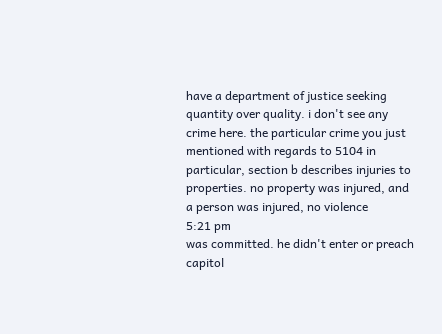have a department of justice seeking quantity over quality. i don't see any crime here. the particular crime you just mentioned with regards to 5104 in particular, section b describes injuries to properties. no property was injured, and a person was injured, no violence
5:21 pm
was committed. he didn't enter or preach capitol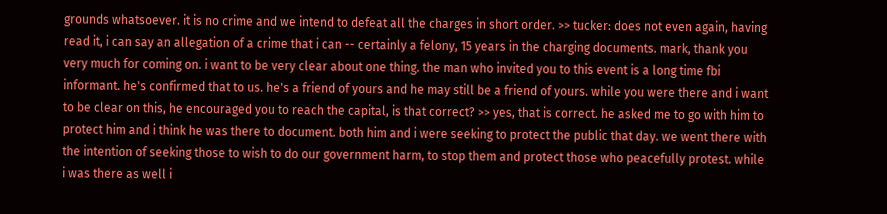grounds whatsoever. it is no crime and we intend to defeat all the charges in short order. >> tucker: does not even again, having read it, i can say an allegation of a crime that i can -- certainly a felony, 15 years in the charging documents. mark, thank you very much for coming on. i want to be very clear about one thing. the man who invited you to this event is a long time fbi informant. he's confirmed that to us. he's a friend of yours and he may still be a friend of yours. while you were there and i want to be clear on this, he encouraged you to reach the capital, is that correct? >> yes, that is correct. he asked me to go with him to protect him and i think he was there to document. both him and i were seeking to protect the public that day. we went there with the intention of seeking those to wish to do our government harm, to stop them and protect those who peacefully protest. while i was there as well i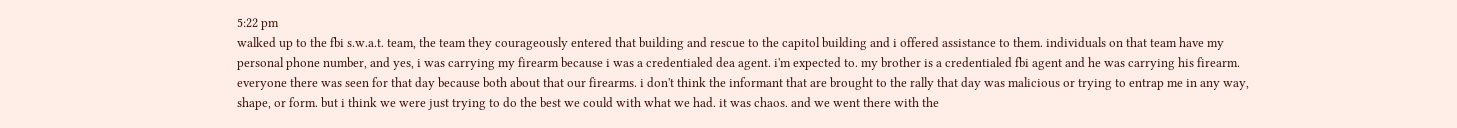5:22 pm
walked up to the fbi s.w.a.t. team, the team they courageously entered that building and rescue to the capitol building and i offered assistance to them. individuals on that team have my personal phone number, and yes, i was carrying my firearm because i was a credentialed dea agent. i'm expected to. my brother is a credentialed fbi agent and he was carrying his firearm. everyone there was seen for that day because both about that our firearms. i don't think the informant that are brought to the rally that day was malicious or trying to entrap me in any way, shape, or form. but i think we were just trying to do the best we could with what we had. it was chaos. and we went there with the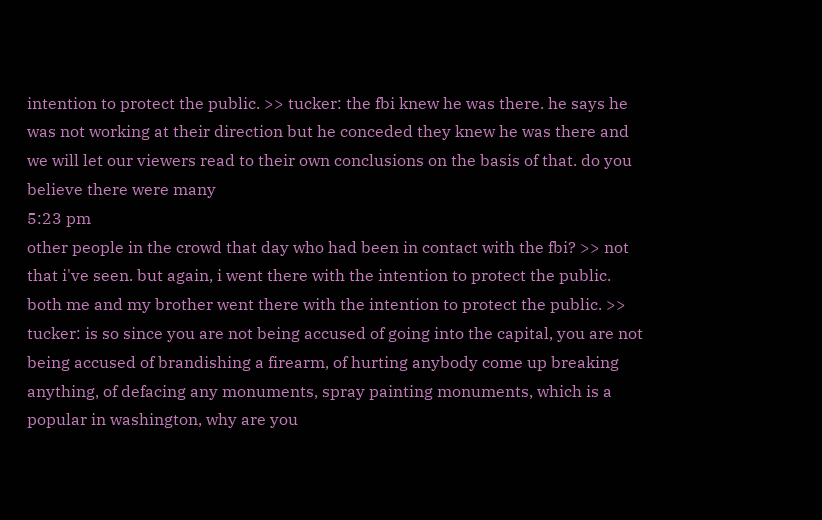intention to protect the public. >> tucker: the fbi knew he was there. he says he was not working at their direction but he conceded they knew he was there and we will let our viewers read to their own conclusions on the basis of that. do you believe there were many
5:23 pm
other people in the crowd that day who had been in contact with the fbi? >> not that i've seen. but again, i went there with the intention to protect the public. both me and my brother went there with the intention to protect the public. >> tucker: is so since you are not being accused of going into the capital, you are not being accused of brandishing a firearm, of hurting anybody come up breaking anything, of defacing any monuments, spray painting monuments, which is a popular in washington, why are you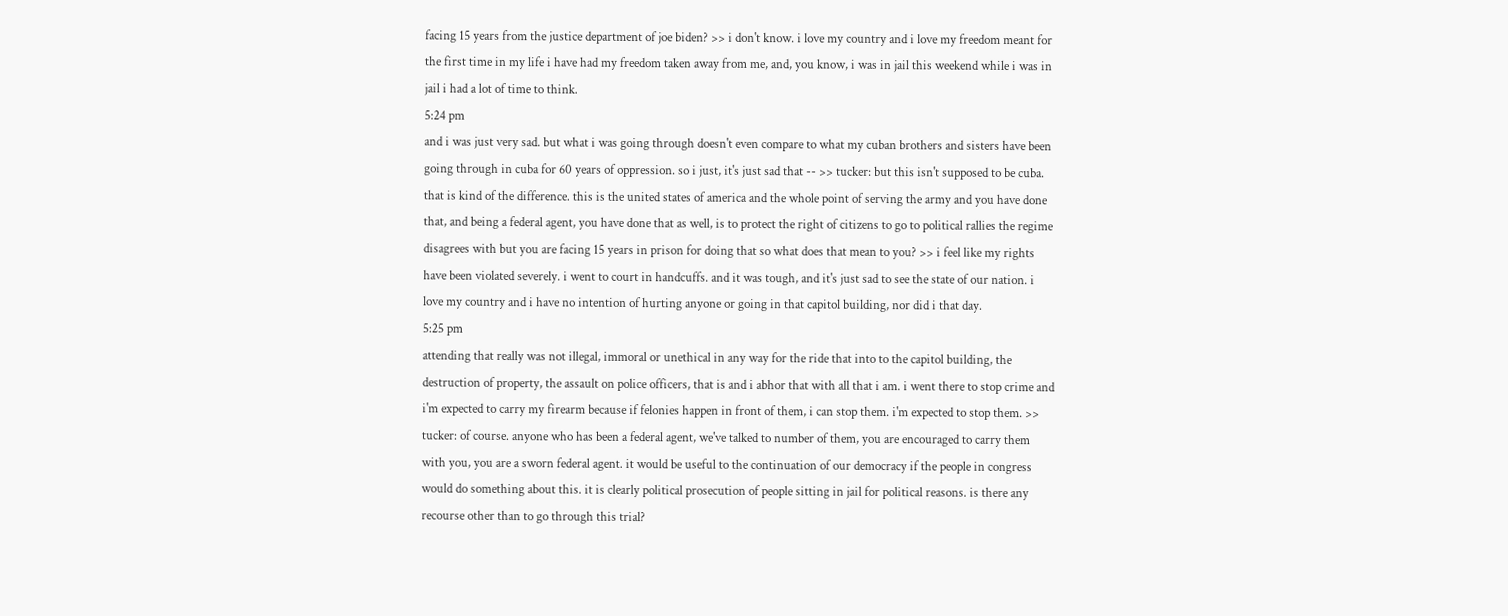facing 15 years from the justice department of joe biden? >> i don't know. i love my country and i love my freedom meant for the first time in my life i have had my freedom taken away from me, and, you know, i was in jail this weekend while i was in jail i had a lot of time to think.
5:24 pm
and i was just very sad. but what i was going through doesn't even compare to what my cuban brothers and sisters have been going through in cuba for 60 years of oppression. so i just, it's just sad that -- >> tucker: but this isn't supposed to be cuba. that is kind of the difference. this is the united states of america and the whole point of serving the army and you have done that, and being a federal agent, you have done that as well, is to protect the right of citizens to go to political rallies the regime disagrees with but you are facing 15 years in prison for doing that so what does that mean to you? >> i feel like my rights have been violated severely. i went to court in handcuffs. and it was tough, and it's just sad to see the state of our nation. i love my country and i have no intention of hurting anyone or going in that capitol building, nor did i that day.
5:25 pm
attending that really was not illegal, immoral or unethical in any way for the ride that into to the capitol building, the destruction of property, the assault on police officers, that is and i abhor that with all that i am. i went there to stop crime and i'm expected to carry my firearm because if felonies happen in front of them, i can stop them. i'm expected to stop them. >> tucker: of course. anyone who has been a federal agent, we've talked to number of them, you are encouraged to carry them with you, you are a sworn federal agent. it would be useful to the continuation of our democracy if the people in congress would do something about this. it is clearly political prosecution of people sitting in jail for political reasons. is there any recourse other than to go through this trial?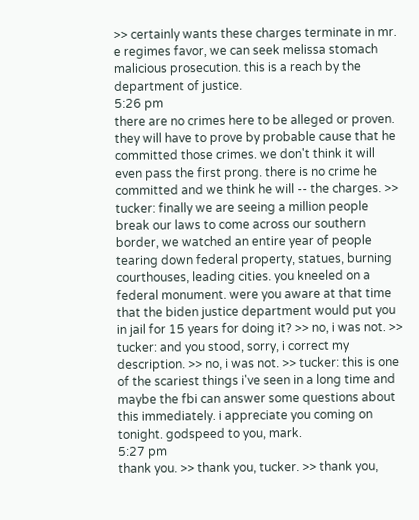>> certainly wants these charges terminate in mr. e regimes favor, we can seek melissa stomach malicious prosecution. this is a reach by the department of justice.
5:26 pm
there are no crimes here to be alleged or proven. they will have to prove by probable cause that he committed those crimes. we don't think it will even pass the first prong. there is no crime he committed and we think he will -- the charges. >> tucker: finally we are seeing a million people break our laws to come across our southern border, we watched an entire year of people tearing down federal property, statues, burning courthouses, leading cities. you kneeled on a federal monument. were you aware at that time that the biden justice department would put you in jail for 15 years for doing it? >> no, i was not. >> tucker: and you stood, sorry, i correct my description. >> no, i was not. >> tucker: this is one of the scariest things i've seen in a long time and maybe the fbi can answer some questions about this immediately. i appreciate you coming on tonight. godspeed to you, mark.
5:27 pm
thank you. >> thank you, tucker. >> thank you,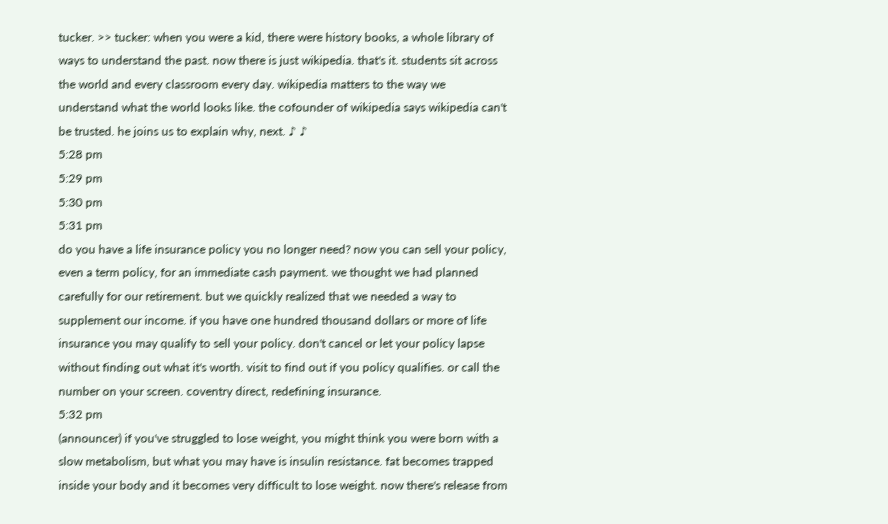tucker. >> tucker: when you were a kid, there were history books, a whole library of ways to understand the past. now there is just wikipedia. that's it. students sit across the world and every classroom every day. wikipedia matters to the way we understand what the world looks like. the cofounder of wikipedia says wikipedia can't be trusted. he joins us to explain why, next. ♪ ♪
5:28 pm
5:29 pm
5:30 pm
5:31 pm
do you have a life insurance policy you no longer need? now you can sell your policy, even a term policy, for an immediate cash payment. we thought we had planned carefully for our retirement. but we quickly realized that we needed a way to supplement our income. if you have one hundred thousand dollars or more of life insurance you may qualify to sell your policy. don't cancel or let your policy lapse without finding out what it's worth. visit to find out if you policy qualifies. or call the number on your screen. coventry direct, redefining insurance.
5:32 pm
(announcer) if you've struggled to lose weight, you might think you were born with a slow metabolism, but what you may have is insulin resistance. fat becomes trapped inside your body and it becomes very difficult to lose weight. now there's release from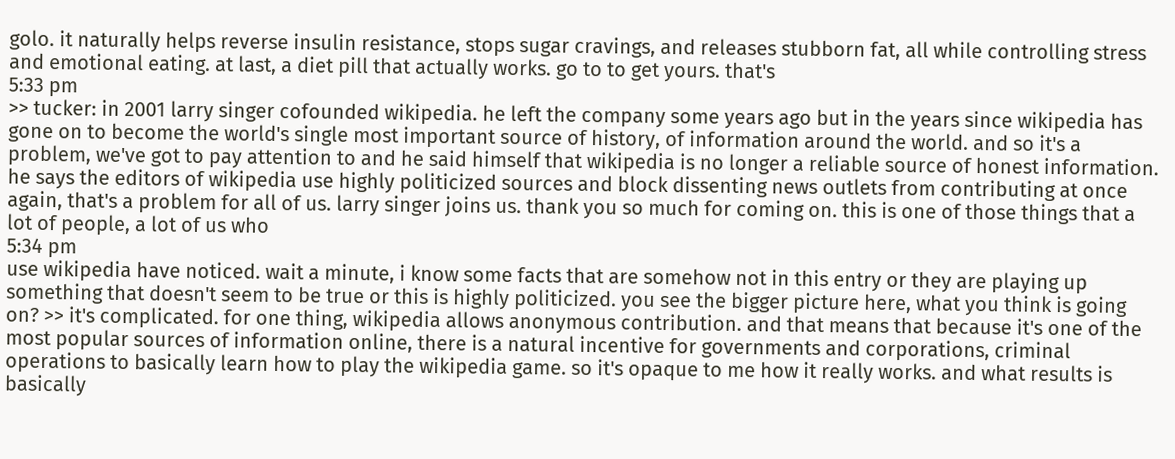golo. it naturally helps reverse insulin resistance, stops sugar cravings, and releases stubborn fat, all while controlling stress and emotional eating. at last, a diet pill that actually works. go to to get yours. that's
5:33 pm
>> tucker: in 2001 larry singer cofounded wikipedia. he left the company some years ago but in the years since wikipedia has gone on to become the world's single most important source of history, of information around the world. and so it's a problem, we've got to pay attention to and he said himself that wikipedia is no longer a reliable source of honest information. he says the editors of wikipedia use highly politicized sources and block dissenting news outlets from contributing at once again, that's a problem for all of us. larry singer joins us. thank you so much for coming on. this is one of those things that a lot of people, a lot of us who
5:34 pm
use wikipedia have noticed. wait a minute, i know some facts that are somehow not in this entry or they are playing up something that doesn't seem to be true or this is highly politicized. you see the bigger picture here, what you think is going on? >> it's complicated. for one thing, wikipedia allows anonymous contribution. and that means that because it's one of the most popular sources of information online, there is a natural incentive for governments and corporations, criminal operations to basically learn how to play the wikipedia game. so it's opaque to me how it really works. and what results is basically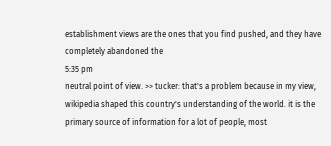establishment views are the ones that you find pushed, and they have completely abandoned the
5:35 pm
neutral point of view. >> tucker: that's a problem because in my view, wikipedia shaped this country's understanding of the world. it is the primary source of information for a lot of people, most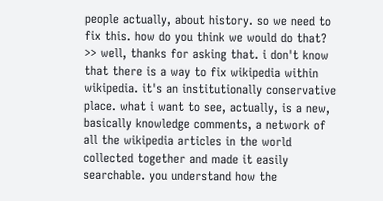people actually, about history. so we need to fix this. how do you think we would do that? >> well, thanks for asking that. i don't know that there is a way to fix wikipedia within wikipedia. it's an institutionally conservative place. what i want to see, actually, is a new, basically knowledge comments, a network of all the wikipedia articles in the world collected together and made it easily searchable. you understand how the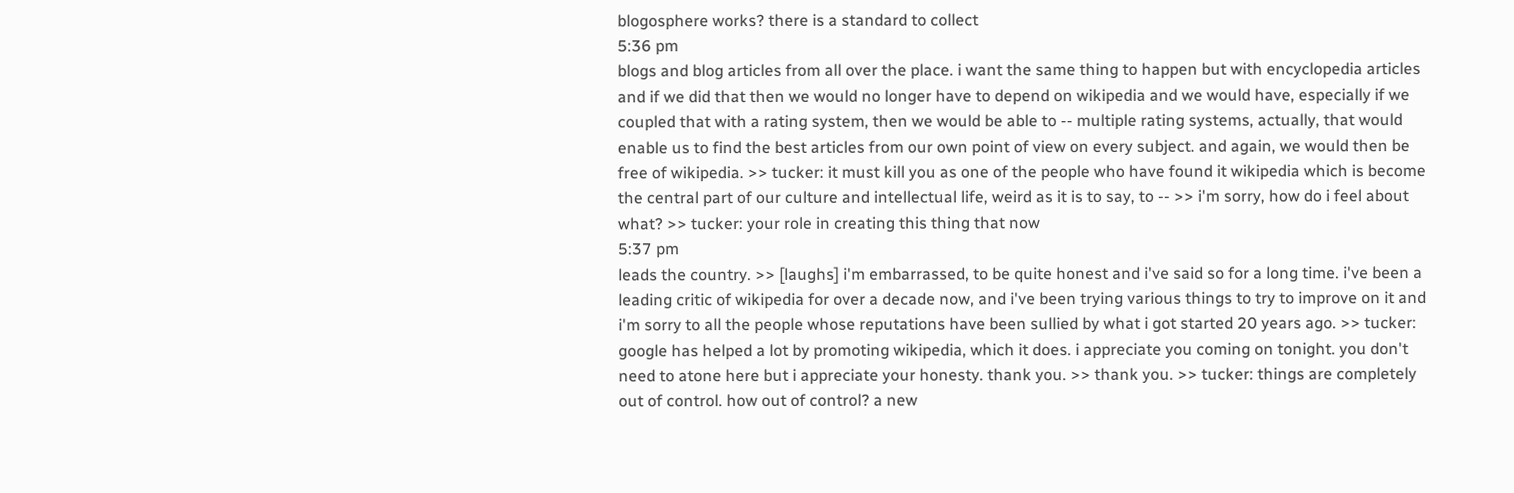blogosphere works? there is a standard to collect
5:36 pm
blogs and blog articles from all over the place. i want the same thing to happen but with encyclopedia articles and if we did that then we would no longer have to depend on wikipedia and we would have, especially if we coupled that with a rating system, then we would be able to -- multiple rating systems, actually, that would enable us to find the best articles from our own point of view on every subject. and again, we would then be free of wikipedia. >> tucker: it must kill you as one of the people who have found it wikipedia which is become the central part of our culture and intellectual life, weird as it is to say, to -- >> i'm sorry, how do i feel about what? >> tucker: your role in creating this thing that now
5:37 pm
leads the country. >> [laughs] i'm embarrassed, to be quite honest and i've said so for a long time. i've been a leading critic of wikipedia for over a decade now, and i've been trying various things to try to improve on it and i'm sorry to all the people whose reputations have been sullied by what i got started 20 years ago. >> tucker: google has helped a lot by promoting wikipedia, which it does. i appreciate you coming on tonight. you don't need to atone here but i appreciate your honesty. thank you. >> thank you. >> tucker: things are completely out of control. how out of control? a new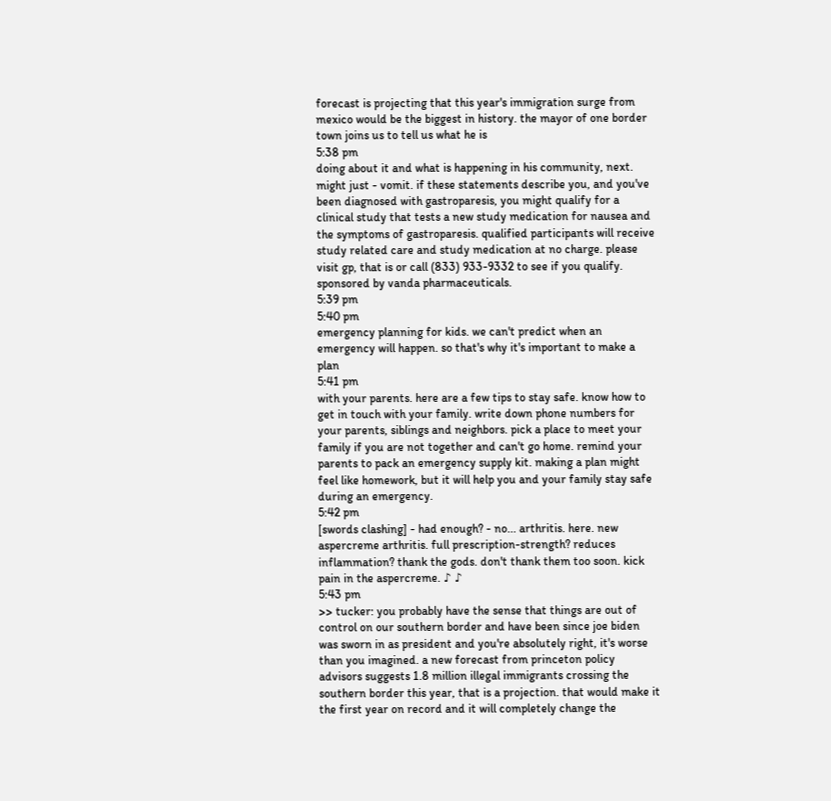forecast is projecting that this year's immigration surge from mexico would be the biggest in history. the mayor of one border town joins us to tell us what he is
5:38 pm
doing about it and what is happening in his community, next. might just - vomit. if these statements describe you, and you've been diagnosed with gastroparesis, you might qualify for a clinical study that tests a new study medication for nausea and the symptoms of gastroparesis. qualified participants will receive study related care and study medication at no charge. please visit gp, that is or call (833) 933-9332 to see if you qualify. sponsored by vanda pharmaceuticals.
5:39 pm
5:40 pm
emergency planning for kids. we can't predict when an emergency will happen. so that's why it's important to make a plan
5:41 pm
with your parents. here are a few tips to stay safe. know how to get in touch with your family. write down phone numbers for your parents, siblings and neighbors. pick a place to meet your family if you are not together and can't go home. remind your parents to pack an emergency supply kit. making a plan might feel like homework, but it will help you and your family stay safe during an emergency.
5:42 pm
[swords clashing] - had enough? - no... arthritis. here. new aspercreme arthritis. full prescription-strength? reduces inflammation? thank the gods. don't thank them too soon. kick pain in the aspercreme. ♪ ♪
5:43 pm
>> tucker: you probably have the sense that things are out of control on our southern border and have been since joe biden was sworn in as president and you're absolutely right, it's worse than you imagined. a new forecast from princeton policy advisors suggests 1.8 million illegal immigrants crossing the southern border this year, that is a projection. that would make it the first year on record and it will completely change the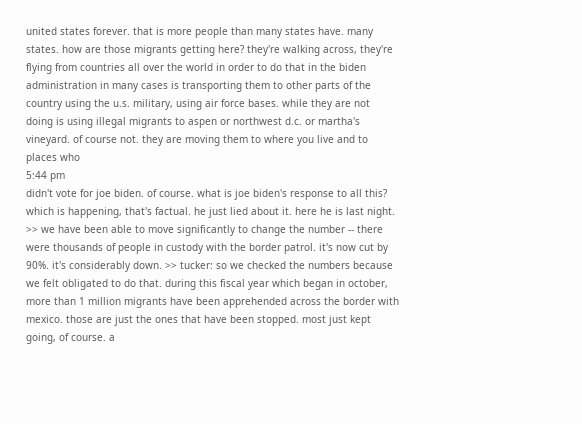united states forever. that is more people than many states have. many states. how are those migrants getting here? they're walking across, they're flying from countries all over the world in order to do that in the biden administration in many cases is transporting them to other parts of the country using the u.s. military, using air force bases. while they are not doing is using illegal migrants to aspen or northwest d.c. or martha's vineyard. of course not. they are moving them to where you live and to places who
5:44 pm
didn't vote for joe biden. of course. what is joe biden's response to all this? which is happening, that's factual. he just lied about it. here he is last night. >> we have been able to move significantly to change the number -- there were thousands of people in custody with the border patrol. it's now cut by 90%. it's considerably down. >> tucker: so we checked the numbers because we felt obligated to do that. during this fiscal year which began in october, more than 1 million migrants have been apprehended across the border with mexico. those are just the ones that have been stopped. most just kept going, of course. a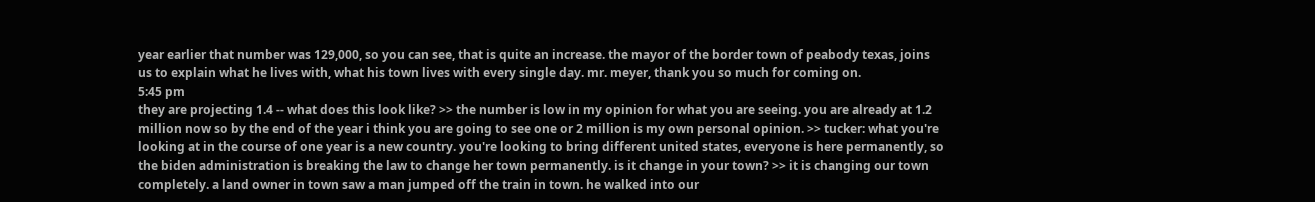year earlier that number was 129,000, so you can see, that is quite an increase. the mayor of the border town of peabody texas, joins us to explain what he lives with, what his town lives with every single day. mr. meyer, thank you so much for coming on.
5:45 pm
they are projecting 1.4 -- what does this look like? >> the number is low in my opinion for what you are seeing. you are already at 1.2 million now so by the end of the year i think you are going to see one or 2 million is my own personal opinion. >> tucker: what you're looking at in the course of one year is a new country. you're looking to bring different united states, everyone is here permanently, so the biden administration is breaking the law to change her town permanently. is it change in your town? >> it is changing our town completely. a land owner in town saw a man jumped off the train in town. he walked into our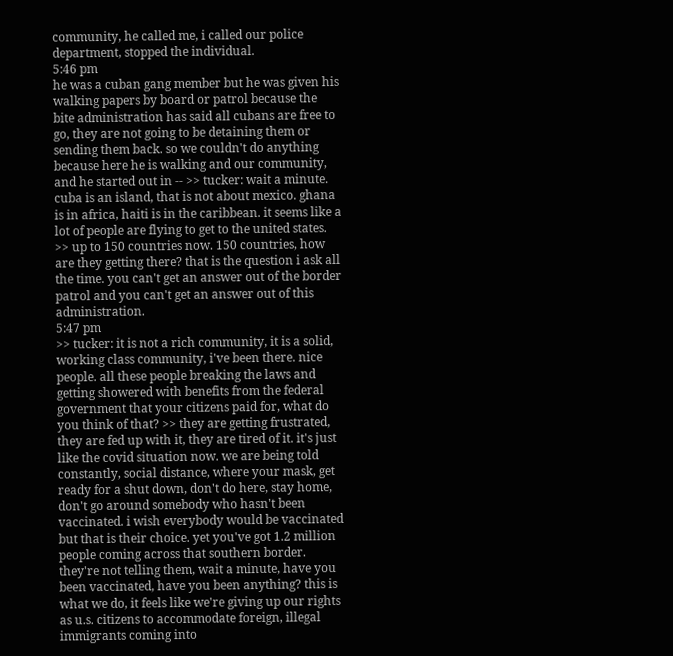community, he called me, i called our police department, stopped the individual.
5:46 pm
he was a cuban gang member but he was given his walking papers by board or patrol because the bite administration has said all cubans are free to go, they are not going to be detaining them or sending them back. so we couldn't do anything because here he is walking and our community, and he started out in -- >> tucker: wait a minute. cuba is an island, that is not about mexico. ghana is in africa, haiti is in the caribbean. it seems like a lot of people are flying to get to the united states. >> up to 150 countries now. 150 countries, how are they getting there? that is the question i ask all the time. you can't get an answer out of the border patrol and you can't get an answer out of this administration.
5:47 pm
>> tucker: it is not a rich community, it is a solid, working class community, i've been there. nice people. all these people breaking the laws and getting showered with benefits from the federal government that your citizens paid for, what do you think of that? >> they are getting frustrated, they are fed up with it, they are tired of it. it's just like the covid situation now. we are being told constantly, social distance, where your mask, get ready for a shut down, don't do here, stay home, don't go around somebody who hasn't been vaccinated. i wish everybody would be vaccinated but that is their choice. yet you've got 1.2 million people coming across that southern border. they're not telling them, wait a minute, have you been vaccinated, have you been anything? this is what we do, it feels like we're giving up our rights as u.s. citizens to accommodate foreign, illegal immigrants coming into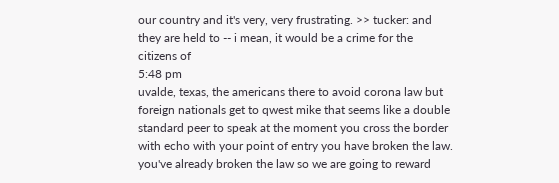our country and it's very, very frustrating. >> tucker: and they are held to -- i mean, it would be a crime for the citizens of
5:48 pm
uvalde, texas, the americans there to avoid corona law but foreign nationals get to qwest mike that seems like a double standard peer to speak at the moment you cross the border with echo with your point of entry you have broken the law. you've already broken the law so we are going to reward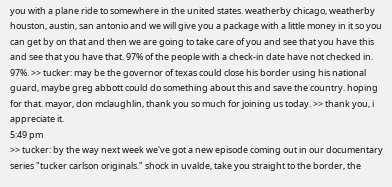you with a plane ride to somewhere in the united states. weatherby chicago, weatherby houston, austin, san antonio and we will give you a package with a little money in it so you can get by on that and then we are going to take care of you and see that you have this and see that you have that. 97% of the people with a check-in date have not checked in. 97%. >> tucker: may be the governor of texas could close his border using his national guard, maybe greg abbott could do something about this and save the country. hoping for that. mayor, don mclaughlin, thank you so much for joining us today. >> thank you, i appreciate it.
5:49 pm
>> tucker: by the way next week we've got a new episode coming out in our documentary series "tucker carlson originals." shock in uvalde, take you straight to the border, the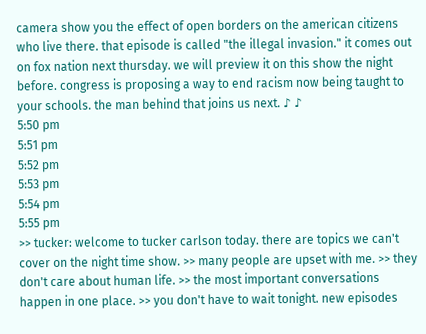camera show you the effect of open borders on the american citizens who live there. that episode is called "the illegal invasion." it comes out on fox nation next thursday. we will preview it on this show the night before. congress is proposing a way to end racism now being taught to your schools. the man behind that joins us next. ♪ ♪
5:50 pm
5:51 pm
5:52 pm
5:53 pm
5:54 pm
5:55 pm
>> tucker: welcome to tucker carlson today. there are topics we can't cover on the night time show. >> many people are upset with me. >> they don't care about human life. >> the most important conversations happen in one place. >> you don't have to wait tonight. new episodes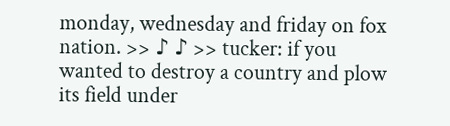monday, wednesday and friday on fox nation. >> ♪ ♪ >> tucker: if you wanted to destroy a country and plow its field under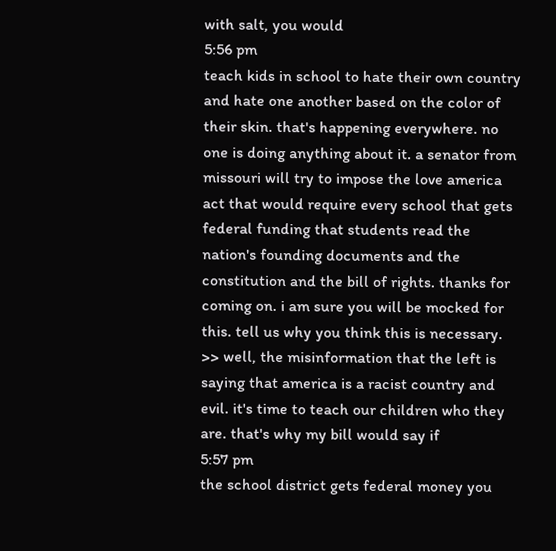with salt, you would
5:56 pm
teach kids in school to hate their own country and hate one another based on the color of their skin. that's happening everywhere. no one is doing anything about it. a senator from missouri will try to impose the love america act that would require every school that gets federal funding that students read the nation's founding documents and the constitution and the bill of rights. thanks for coming on. i am sure you will be mocked for this. tell us why you think this is necessary. >> well, the misinformation that the left is saying that america is a racist country and evil. it's time to teach our children who they are. that's why my bill would say if
5:57 pm
the school district gets federal money you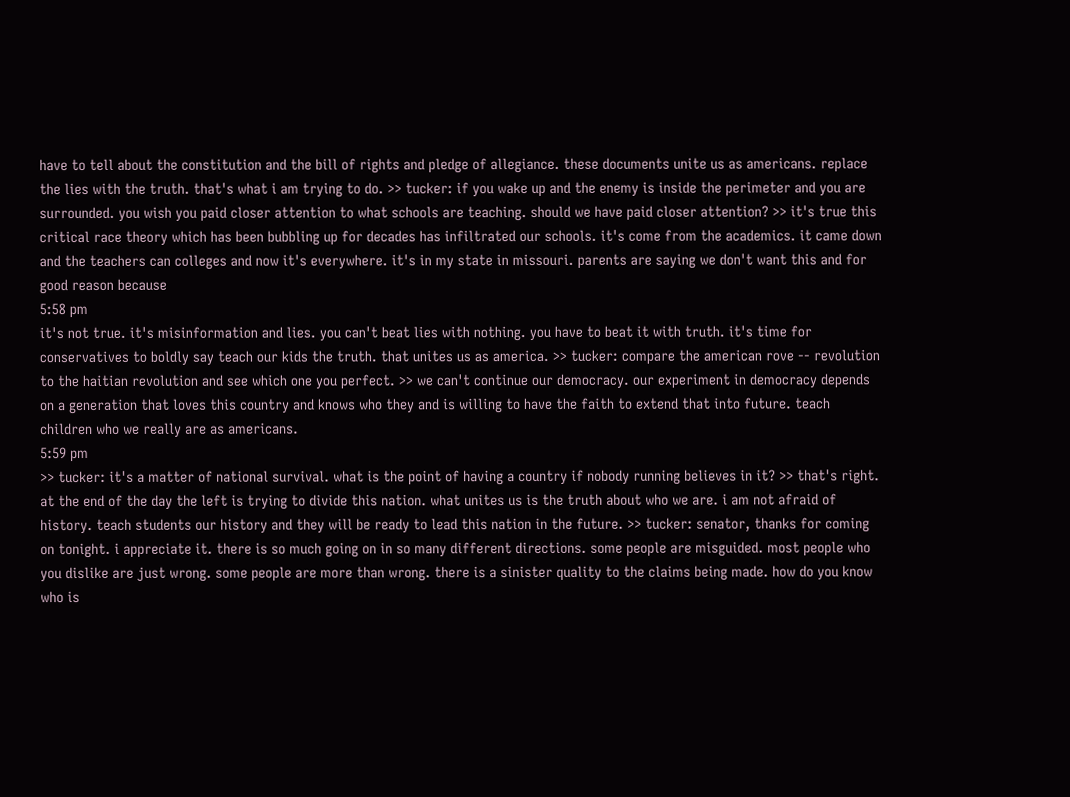have to tell about the constitution and the bill of rights and pledge of allegiance. these documents unite us as americans. replace the lies with the truth. that's what i am trying to do. >> tucker: if you wake up and the enemy is inside the perimeter and you are surrounded. you wish you paid closer attention to what schools are teaching. should we have paid closer attention? >> it's true this critical race theory which has been bubbling up for decades has infiltrated our schools. it's come from the academics. it came down and the teachers can colleges and now it's everywhere. it's in my state in missouri. parents are saying we don't want this and for good reason because
5:58 pm
it's not true. it's misinformation and lies. you can't beat lies with nothing. you have to beat it with truth. it's time for conservatives to boldly say teach our kids the truth. that unites us as america. >> tucker: compare the american rove -- revolution to the haitian revolution and see which one you perfect. >> we can't continue our democracy. our experiment in democracy depends on a generation that loves this country and knows who they and is willing to have the faith to extend that into future. teach children who we really are as americans.
5:59 pm
>> tucker: it's a matter of national survival. what is the point of having a country if nobody running believes in it? >> that's right. at the end of the day the left is trying to divide this nation. what unites us is the truth about who we are. i am not afraid of history. teach students our history and they will be ready to lead this nation in the future. >> tucker: senator, thanks for coming on tonight. i appreciate it. there is so much going on in so many different directions. some people are misguided. most people who you dislike are just wrong. some people are more than wrong. there is a sinister quality to the claims being made. how do you know who is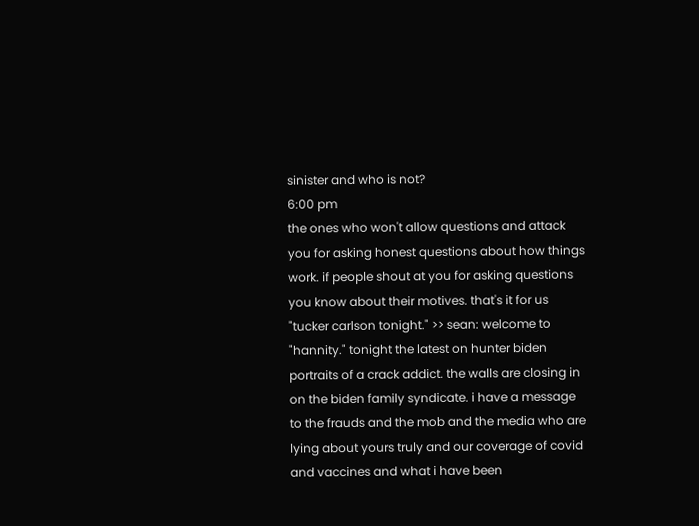sinister and who is not?
6:00 pm
the ones who won't allow questions and attack you for asking honest questions about how things work. if people shout at you for asking questions you know about their motives. that's it for us "tucker carlson tonight." >> sean: welcome to "hannity." tonight the latest on hunter biden portraits of a crack addict. the walls are closing in on the biden family syndicate. i have a message to the frauds and the mob and the media who are lying about yours truly and our coverage of covid and vaccines and what i have been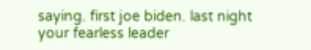saying. first joe biden. last night your fearless leader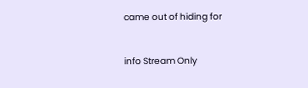came out of hiding for


info Stream Only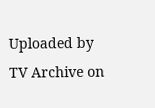Uploaded by TV Archive on